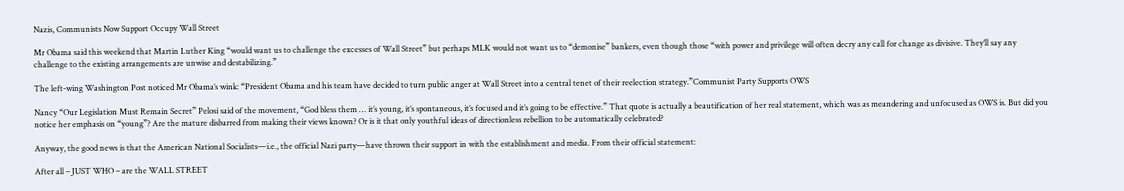Nazis, Communists Now Support Occupy Wall Street

Mr Obama said this weekend that Martin Luther King “would want us to challenge the excesses of Wall Street” but perhaps MLK would not want us to “demonise” bankers, even though those “with power and privilege will often decry any call for change as divisive. They’ll say any challenge to the existing arrangements are unwise and destabilizing.”

The left-wing Washington Post noticed Mr Obama’s wink: “President Obama and his team have decided to turn public anger at Wall Street into a central tenet of their reelection strategy.”Communist Party Supports OWS

Nancy “Our Legislation Must Remain Secret” Pelosi said of the movement, “God bless them … it’s young, it’s spontaneous, it’s focused and it’s going to be effective.” That quote is actually a beautification of her real statement, which was as meandering and unfocused as OWS is. But did you notice her emphasis on “young”? Are the mature disbarred from making their views known? Or is it that only youthful ideas of directionless rebellion to be automatically celebrated?

Anyway, the good news is that the American National Socialists—i.e., the official Nazi party—have thrown their support in with the establishment and media. From their official statement:

After all – JUST WHO – are the WALL STREET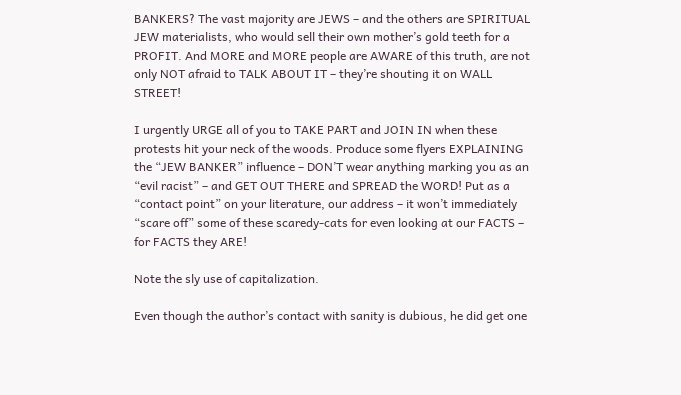BANKERS? The vast majority are JEWS – and the others are SPIRITUAL JEW materialists, who would sell their own mother’s gold teeth for a PROFIT. And MORE and MORE people are AWARE of this truth, are not only NOT afraid to TALK ABOUT IT – they’re shouting it on WALL STREET!

I urgently URGE all of you to TAKE PART and JOIN IN when these protests hit your neck of the woods. Produce some flyers EXPLAINING the “JEW BANKER” influence – DON’T wear anything marking you as an “evil racist” – and GET OUT THERE and SPREAD the WORD! Put as a “contact point” on your literature, our address – it won’t immediately “scare off” some of these scaredy-cats for even looking at our FACTS – for FACTS they ARE!

Note the sly use of capitalization.

Even though the author’s contact with sanity is dubious, he did get one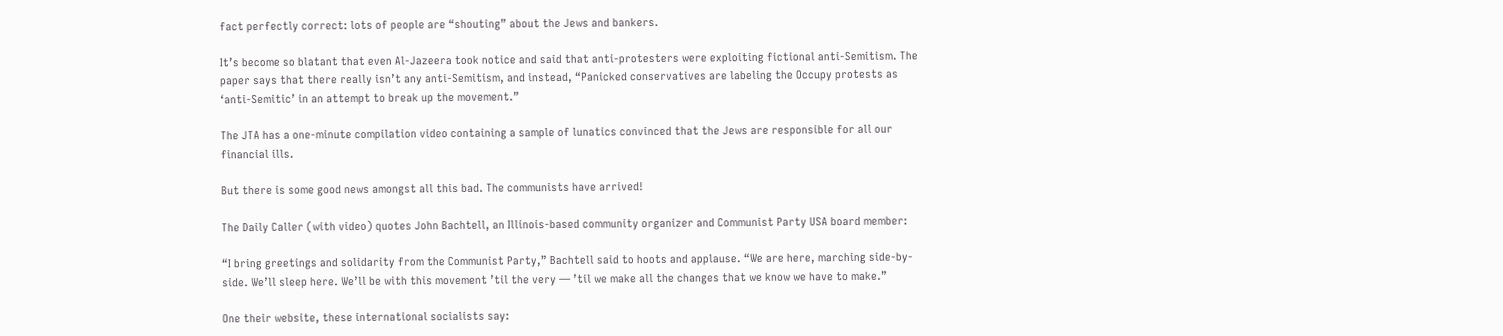fact perfectly correct: lots of people are “shouting” about the Jews and bankers.

It’s become so blatant that even Al-Jazeera took notice and said that anti-protesters were exploiting fictional anti-Semitism. The paper says that there really isn’t any anti-Semitism, and instead, “Panicked conservatives are labeling the Occupy protests as ‘anti-Semitic’ in an attempt to break up the movement.”

The JTA has a one-minute compilation video containing a sample of lunatics convinced that the Jews are responsible for all our financial ills.

But there is some good news amongst all this bad. The communists have arrived!

The Daily Caller (with video) quotes John Bachtell, an Illinois-based community organizer and Communist Party USA board member:

“I bring greetings and solidarity from the Communist Party,” Bachtell said to hoots and applause. “We are here, marching side-by-side. We’ll sleep here. We’ll be with this movement ’til the very — ’til we make all the changes that we know we have to make.”

One their website, these international socialists say: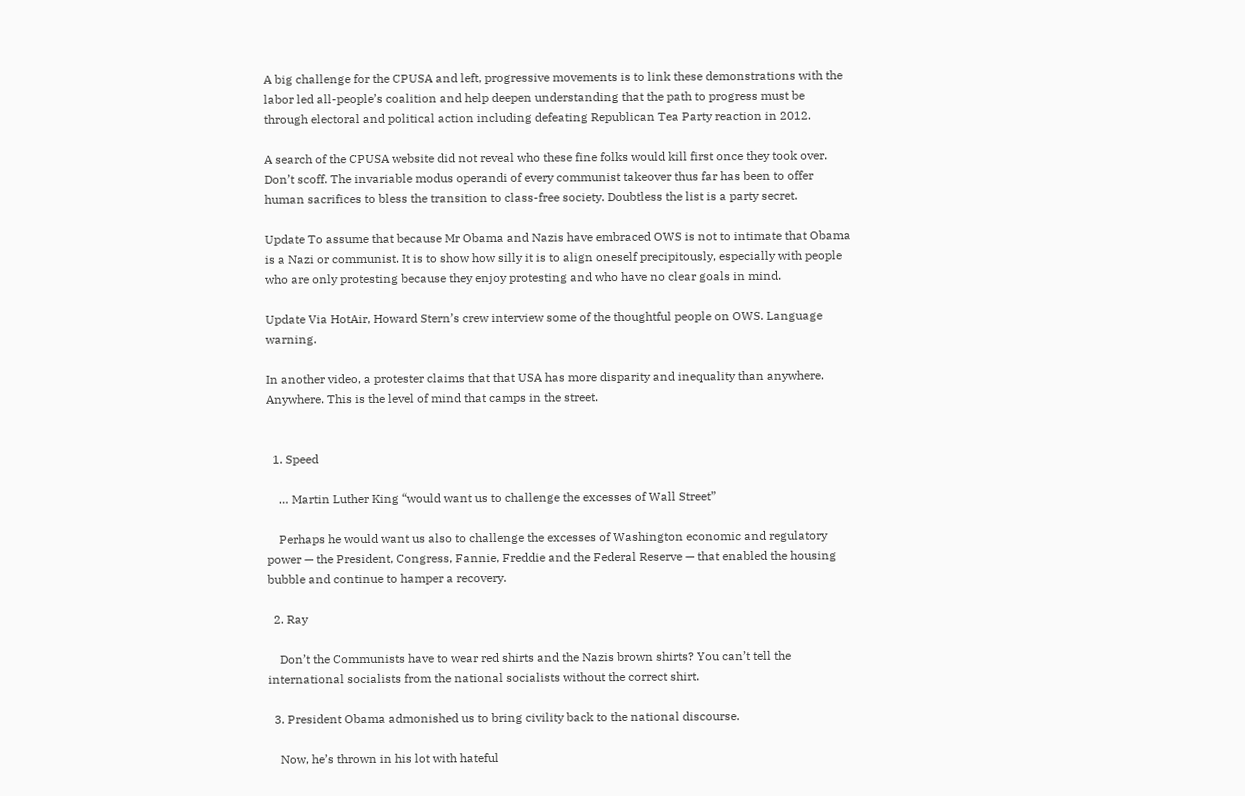A big challenge for the CPUSA and left, progressive movements is to link these demonstrations with the labor led all-people’s coalition and help deepen understanding that the path to progress must be through electoral and political action including defeating Republican Tea Party reaction in 2012.

A search of the CPUSA website did not reveal who these fine folks would kill first once they took over. Don’t scoff. The invariable modus operandi of every communist takeover thus far has been to offer human sacrifices to bless the transition to class-free society. Doubtless the list is a party secret.

Update To assume that because Mr Obama and Nazis have embraced OWS is not to intimate that Obama is a Nazi or communist. It is to show how silly it is to align oneself precipitously, especially with people who are only protesting because they enjoy protesting and who have no clear goals in mind.

Update Via HotAir, Howard Stern’s crew interview some of the thoughtful people on OWS. Language warning.

In another video, a protester claims that that USA has more disparity and inequality than anywhere. Anywhere. This is the level of mind that camps in the street.


  1. Speed

    … Martin Luther King “would want us to challenge the excesses of Wall Street”

    Perhaps he would want us also to challenge the excesses of Washington economic and regulatory power — the President, Congress, Fannie, Freddie and the Federal Reserve — that enabled the housing bubble and continue to hamper a recovery.

  2. Ray

    Don’t the Communists have to wear red shirts and the Nazis brown shirts? You can’t tell the international socialists from the national socialists without the correct shirt.

  3. President Obama admonished us to bring civility back to the national discourse.

    Now, he’s thrown in his lot with hateful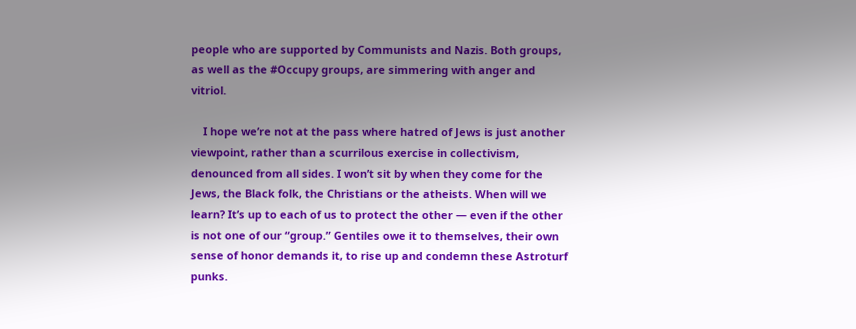people who are supported by Communists and Nazis. Both groups, as well as the #Occupy groups, are simmering with anger and vitriol.

    I hope we’re not at the pass where hatred of Jews is just another viewpoint, rather than a scurrilous exercise in collectivism, denounced from all sides. I won’t sit by when they come for the Jews, the Black folk, the Christians or the atheists. When will we learn? It’s up to each of us to protect the other — even if the other is not one of our “group.” Gentiles owe it to themselves, their own sense of honor demands it, to rise up and condemn these Astroturf punks.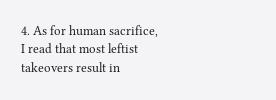4. As for human sacrifice, I read that most leftist takeovers result in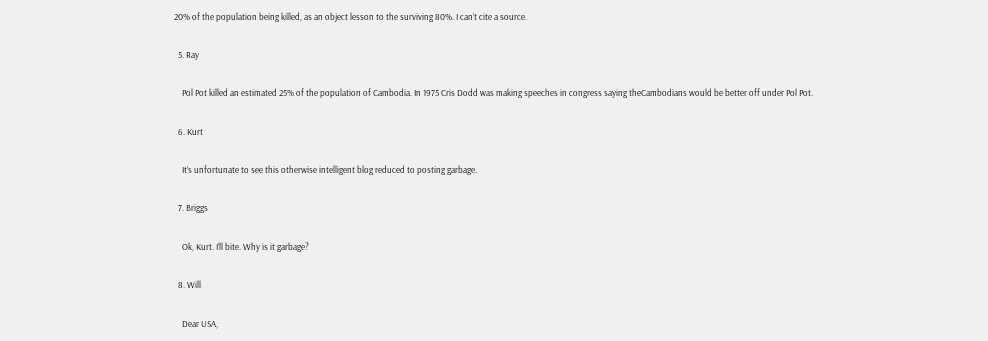20% of the population being killed, as an object lesson to the surviving 80%. I can’t cite a source.

  5. Ray

    Pol Pot killed an estimated 25% of the population of Cambodia. In 1975 Cris Dodd was making speeches in congress saying theCambodians would be better off under Pol Pot.

  6. Kurt

    It’s unfortunate to see this otherwise intelligent blog reduced to posting garbage.

  7. Briggs

    Ok, Kurt. I’ll bite. Why is it garbage?

  8. Will

    Dear USA,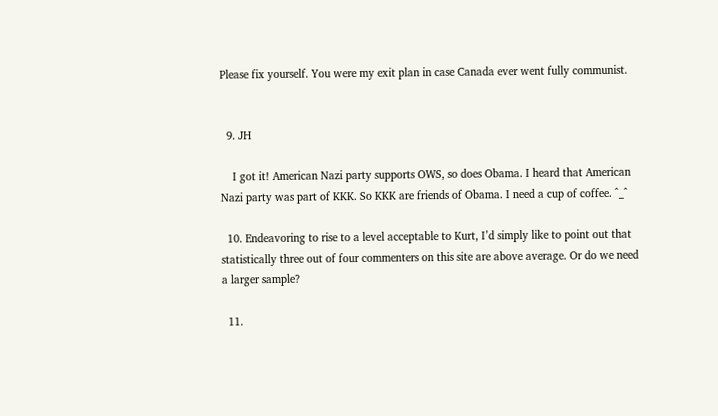Please fix yourself. You were my exit plan in case Canada ever went fully communist.


  9. JH

    I got it! American Nazi party supports OWS, so does Obama. I heard that American Nazi party was part of KKK. So KKK are friends of Obama. I need a cup of coffee. ^_^

  10. Endeavoring to rise to a level acceptable to Kurt, I’d simply like to point out that statistically three out of four commenters on this site are above average. Or do we need a larger sample?

  11.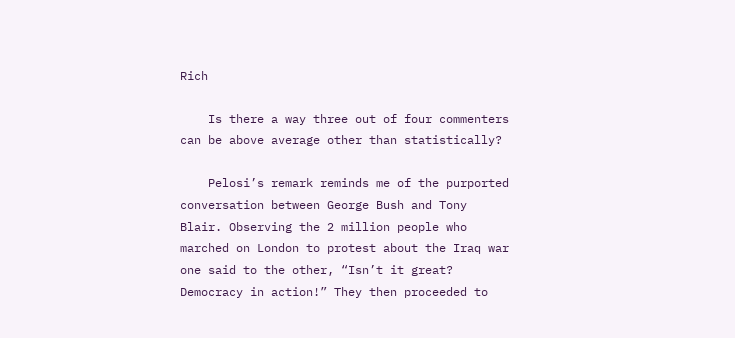Rich

    Is there a way three out of four commenters can be above average other than statistically?

    Pelosi’s remark reminds me of the purported conversation between George Bush and Tony Blair. Observing the 2 million people who marched on London to protest about the Iraq war one said to the other, “Isn’t it great? Democracy in action!” They then proceeded to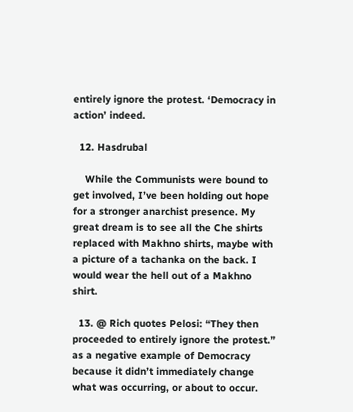entirely ignore the protest. ‘Democracy in action’ indeed.

  12. Hasdrubal

    While the Communists were bound to get involved, I’ve been holding out hope for a stronger anarchist presence. My great dream is to see all the Che shirts replaced with Makhno shirts, maybe with a picture of a tachanka on the back. I would wear the hell out of a Makhno shirt.

  13. @ Rich quotes Pelosi: “They then proceeded to entirely ignore the protest.” as a negative example of Democracy because it didn’t immediately change what was occurring, or about to occur.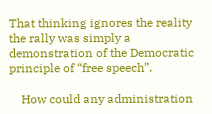That thinking ignores the reality the rally was simply a demonstration of the Democratic principle of “free speech”.

    How could any administration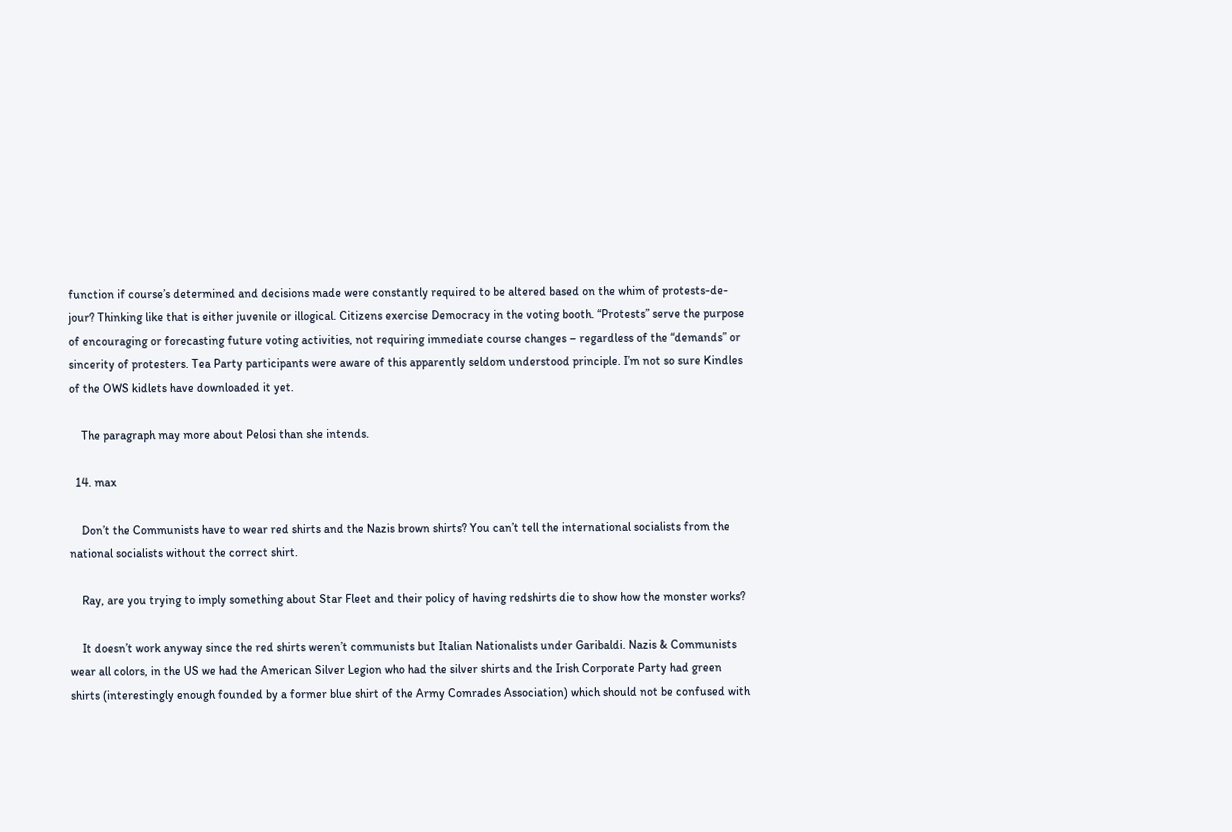function if course’s determined and decisions made were constantly required to be altered based on the whim of protests-de-jour? Thinking like that is either juvenile or illogical. Citizens exercise Democracy in the voting booth. “Protests” serve the purpose of encouraging or forecasting future voting activities, not requiring immediate course changes – regardless of the “demands” or sincerity of protesters. Tea Party participants were aware of this apparently seldom understood principle. I’m not so sure Kindles of the OWS kidlets have downloaded it yet.

    The paragraph may more about Pelosi than she intends.

  14. max

    Don’t the Communists have to wear red shirts and the Nazis brown shirts? You can’t tell the international socialists from the national socialists without the correct shirt.

    Ray, are you trying to imply something about Star Fleet and their policy of having redshirts die to show how the monster works?

    It doesn’t work anyway since the red shirts weren’t communists but Italian Nationalists under Garibaldi. Nazis & Communists wear all colors, in the US we had the American Silver Legion who had the silver shirts and the Irish Corporate Party had green shirts (interestingly enough founded by a former blue shirt of the Army Comrades Association) which should not be confused with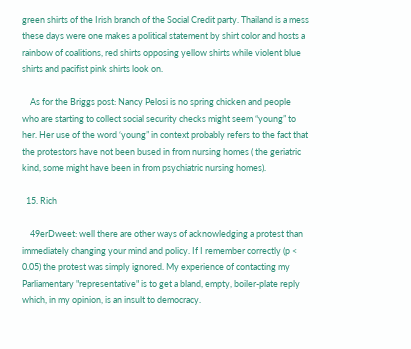green shirts of the Irish branch of the Social Credit party. Thailand is a mess these days were one makes a political statement by shirt color and hosts a rainbow of coalitions, red shirts opposing yellow shirts while violent blue shirts and pacifist pink shirts look on.

    As for the Briggs post: Nancy Pelosi is no spring chicken and people who are starting to collect social security checks might seem “young” to her. Her use of the word ‘young” in context probably refers to the fact that the protestors have not been bused in from nursing homes ( the geriatric kind, some might have been in from psychiatric nursing homes).

  15. Rich

    49erDweet: well there are other ways of acknowledging a protest than immediately changing your mind and policy. If I remember correctly (p < 0.05) the protest was simply ignored. My experience of contacting my Parliamentary "representative" is to get a bland, empty, boiler-plate reply which, in my opinion, is an insult to democracy.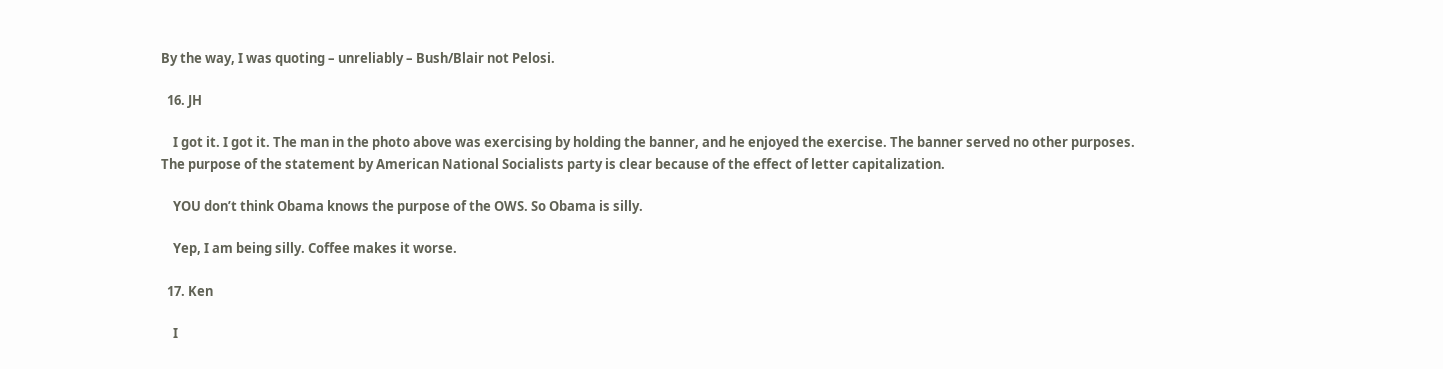By the way, I was quoting – unreliably – Bush/Blair not Pelosi.

  16. JH

    I got it. I got it. The man in the photo above was exercising by holding the banner, and he enjoyed the exercise. The banner served no other purposes. The purpose of the statement by American National Socialists party is clear because of the effect of letter capitalization.

    YOU don’t think Obama knows the purpose of the OWS. So Obama is silly.

    Yep, I am being silly. Coffee makes it worse.

  17. Ken

    I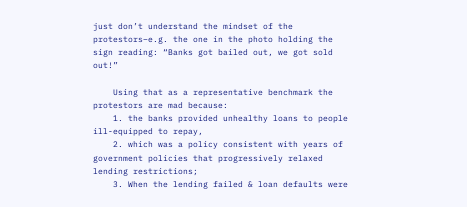just don’t understand the mindset of the protestors–e.g. the one in the photo holding the sign reading: “Banks got bailed out, we got sold out!”

    Using that as a representative benchmark the protestors are mad because:
    1. the banks provided unhealthy loans to people ill-equipped to repay,
    2. which was a policy consistent with years of government policies that progressively relaxed lending restrictions;
    3. When the lending failed & loan defaults were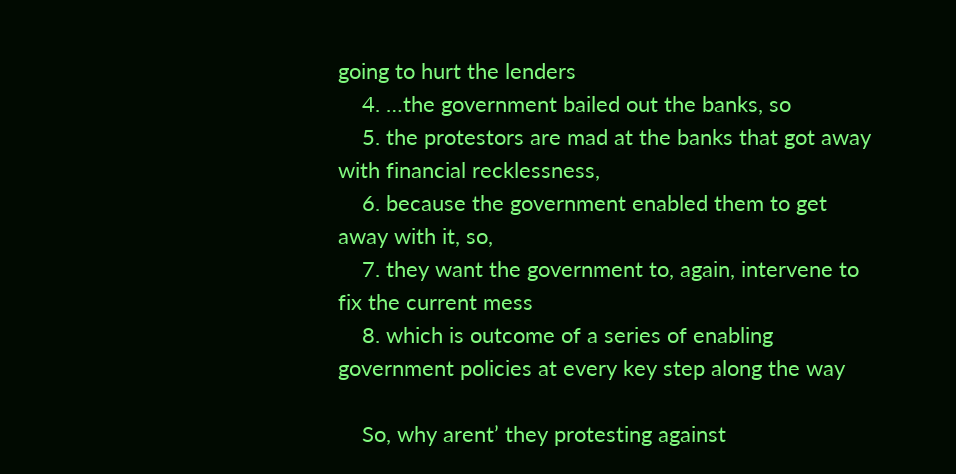going to hurt the lenders
    4. …the government bailed out the banks, so
    5. the protestors are mad at the banks that got away with financial recklessness,
    6. because the government enabled them to get away with it, so,
    7. they want the government to, again, intervene to fix the current mess
    8. which is outcome of a series of enabling government policies at every key step along the way

    So, why arent’ they protesting against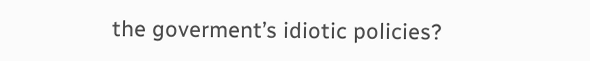the goverment’s idiotic policies?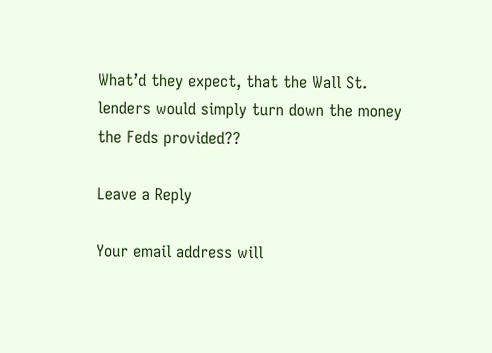What’d they expect, that the Wall St. lenders would simply turn down the money the Feds provided??

Leave a Reply

Your email address will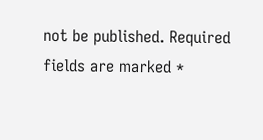not be published. Required fields are marked *